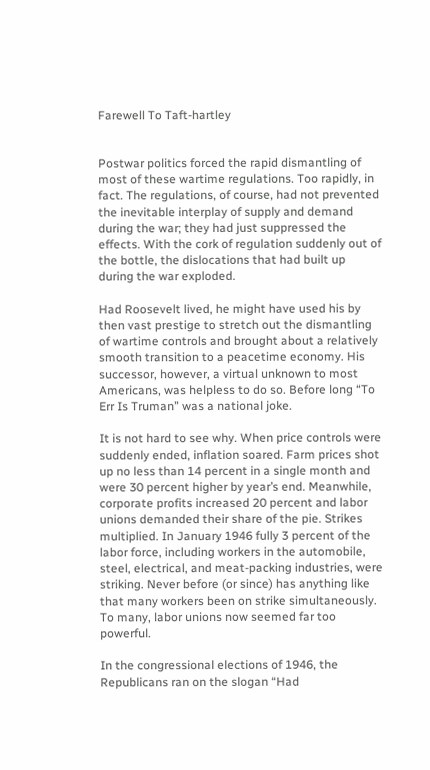Farewell To Taft-hartley


Postwar politics forced the rapid dismantling of most of these wartime regulations. Too rapidly, in fact. The regulations, of course, had not prevented the inevitable interplay of supply and demand during the war; they had just suppressed the effects. With the cork of regulation suddenly out of the bottle, the dislocations that had built up during the war exploded.

Had Roosevelt lived, he might have used his by then vast prestige to stretch out the dismantling of wartime controls and brought about a relatively smooth transition to a peacetime economy. His successor, however, a virtual unknown to most Americans, was helpless to do so. Before long “To Err Is Truman” was a national joke.

It is not hard to see why. When price controls were suddenly ended, inflation soared. Farm prices shot up no less than 14 percent in a single month and were 30 percent higher by year’s end. Meanwhile, corporate profits increased 20 percent and labor unions demanded their share of the pie. Strikes multiplied. In January 1946 fully 3 percent of the labor force, including workers in the automobile, steel, electrical, and meat-packing industries, were striking. Never before (or since) has anything like that many workers been on strike simultaneously. To many, labor unions now seemed far too powerful.

In the congressional elections of 1946, the Republicans ran on the slogan “Had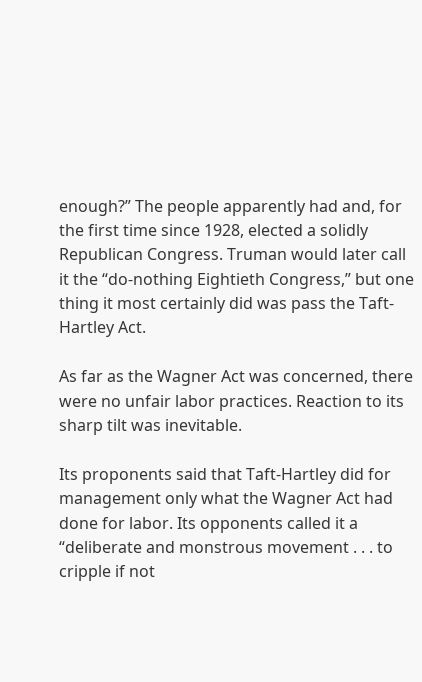enough?” The people apparently had and, for the first time since 1928, elected a solidly Republican Congress. Truman would later call it the “do-nothing Eightieth Congress,” but one thing it most certainly did was pass the Taft-Hartley Act.

As far as the Wagner Act was concerned, there were no unfair labor practices. Reaction to its sharp tilt was inevitable.

Its proponents said that Taft-Hartley did for management only what the Wagner Act had done for labor. Its opponents called it a “deliberate and monstrous movement . . . to cripple if not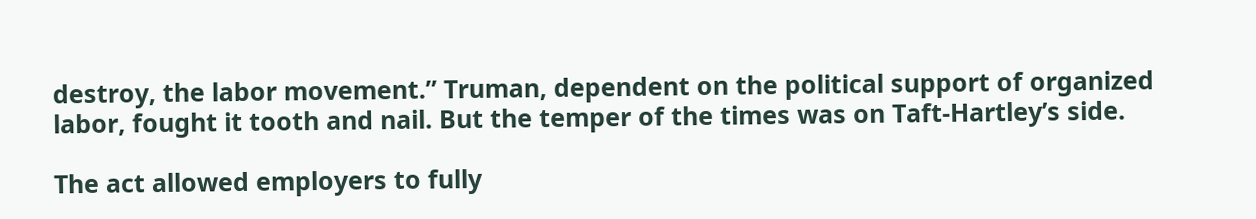destroy, the labor movement.” Truman, dependent on the political support of organized labor, fought it tooth and nail. But the temper of the times was on Taft-Hartley’s side.

The act allowed employers to fully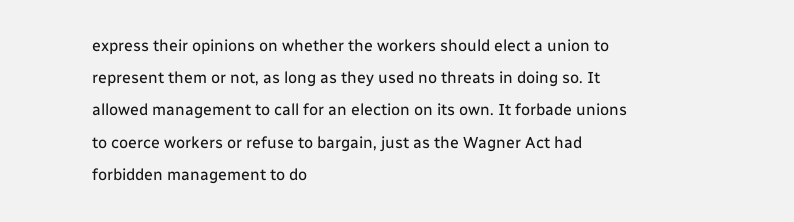express their opinions on whether the workers should elect a union to represent them or not, as long as they used no threats in doing so. It allowed management to call for an election on its own. It forbade unions to coerce workers or refuse to bargain, just as the Wagner Act had forbidden management to do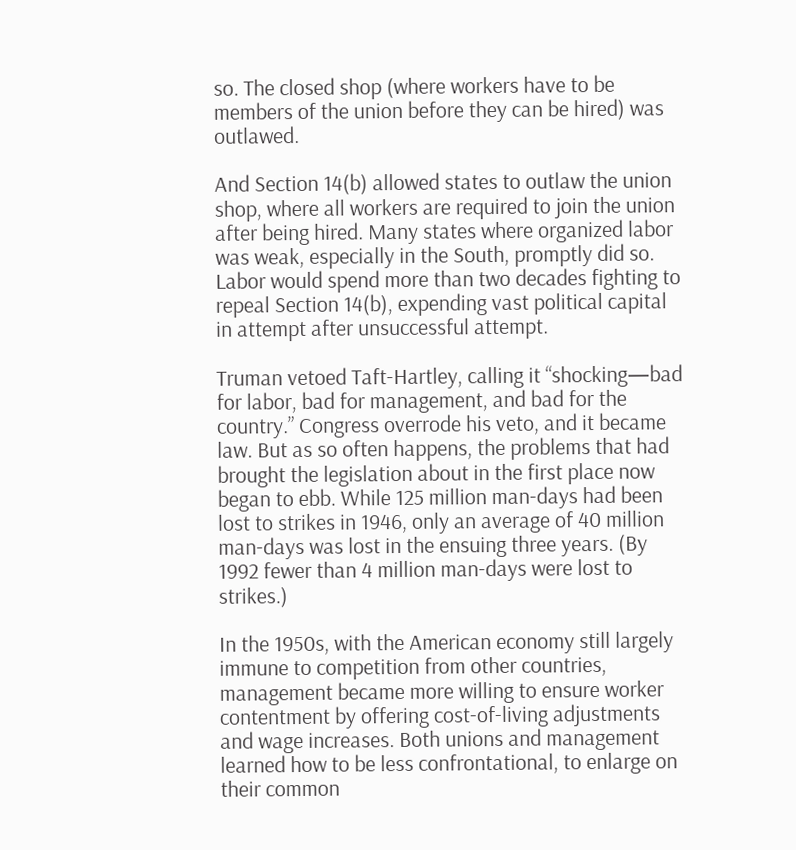so. The closed shop (where workers have to be members of the union before they can be hired) was outlawed.

And Section 14(b) allowed states to outlaw the union shop, where all workers are required to join the union after being hired. Many states where organized labor was weak, especially in the South, promptly did so. Labor would spend more than two decades fighting to repeal Section 14(b), expending vast political capital in attempt after unsuccessful attempt.

Truman vetoed Taft-Hartley, calling it “shocking—bad for labor, bad for management, and bad for the country.” Congress overrode his veto, and it became law. But as so often happens, the problems that had brought the legislation about in the first place now began to ebb. While 125 million man-days had been lost to strikes in 1946, only an average of 40 million man-days was lost in the ensuing three years. (By 1992 fewer than 4 million man-days were lost to strikes.)

In the 1950s, with the American economy still largely immune to competition from other countries, management became more willing to ensure worker contentment by offering cost-of-living adjustments and wage increases. Both unions and management learned how to be less confrontational, to enlarge on their common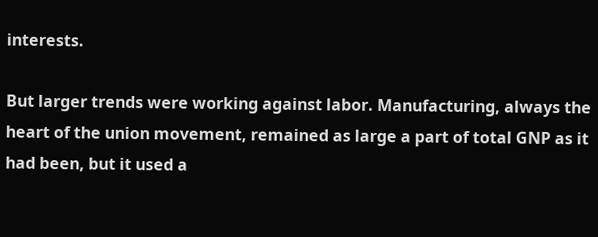interests.

But larger trends were working against labor. Manufacturing, always the heart of the union movement, remained as large a part of total GNP as it had been, but it used a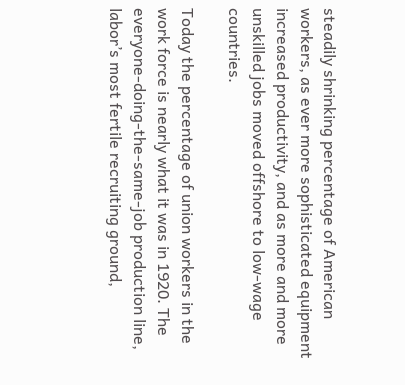steadily shrinking percentage of American workers, as ever more sophisticated equipment increased productivity, and as more and more unskilled jobs moved offshore to low-wage countries.

Today the percentage of union workers in the work force is nearly what it was in 1920. The everyone-doing-the-same-job production line, labor’s most fertile recruiting ground,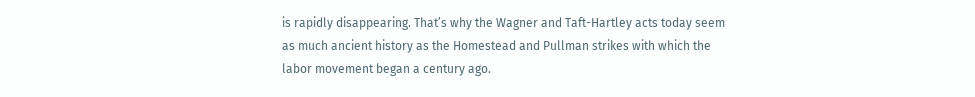is rapidly disappearing. That’s why the Wagner and Taft-Hartley acts today seem as much ancient history as the Homestead and Pullman strikes with which the labor movement began a century ago.